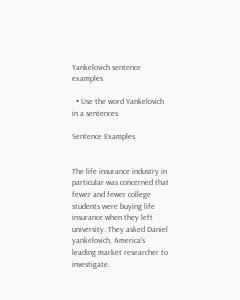Yankelovich sentence examples

  • Use the word Yankelovich in a sentences

Sentence Examples


The life insurance industry in particular was concerned that fewer and fewer college students were buying life insurance when they left university. They asked Daniel yankelovich, America's leading market researcher to investigate.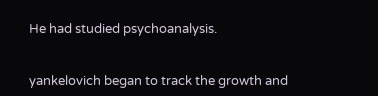He had studied psychoanalysis.


yankelovich began to track the growth and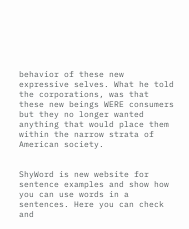behavior of these new expressive selves. What he told the corporations, was that these new beings WERE consumers but they no longer wanted anything that would place them within the narrow strata of American society.


ShyWord is new website for sentence examples and show how you can use words in a sentences. Here you can check and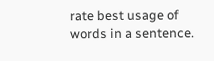rate best usage of words in a sentence.